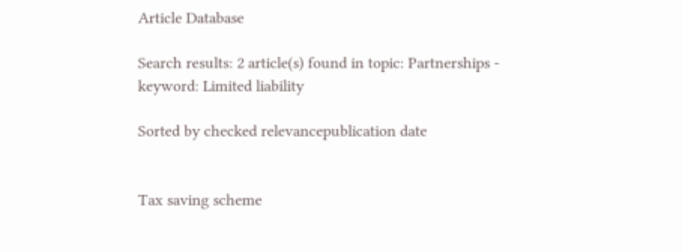Article Database

Search results: 2 article(s) found in topic: Partnerships - keyword: Limited liability

Sorted by checked relevancepublication date


Tax saving scheme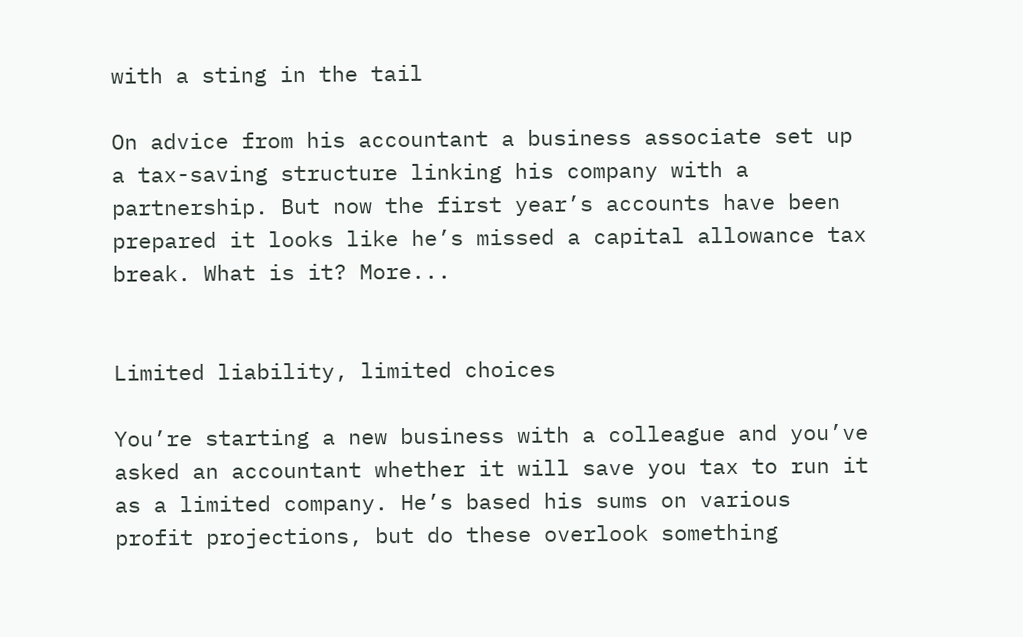with a sting in the tail

On advice from his accountant a business associate set up a tax-saving structure linking his company with a partnership. But now the first year’s accounts have been prepared it looks like he’s missed a capital allowance tax break. What is it? More...


Limited liability, limited choices

You’re starting a new business with a colleague and you’ve asked an accountant whether it will save you tax to run it as a limited company. He’s based his sums on various profit projections, but do these overlook something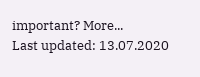important? More...
Last updated: 13.07.2020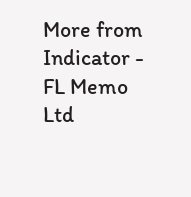More from Indicator - FL Memo Ltd